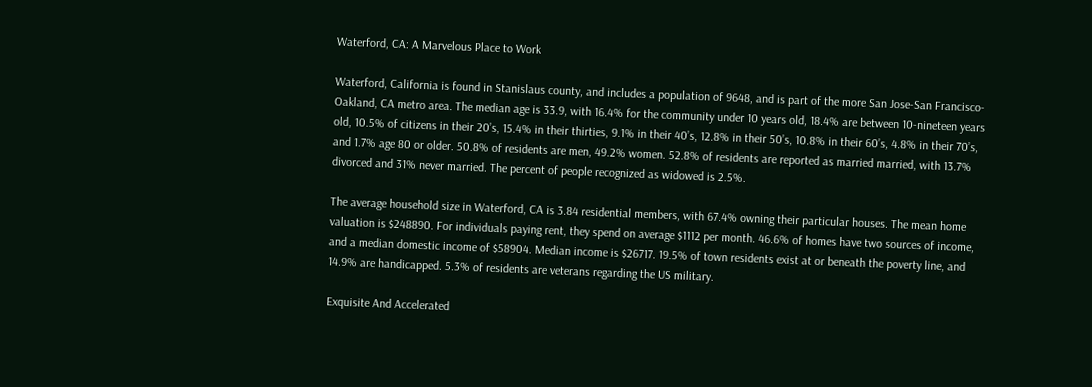Waterford, CA: A Marvelous Place to Work

Waterford, California is found in Stanislaus county, and includes a population of 9648, and is part of the more San Jose-San Francisco-Oakland, CA metro area. The median age is 33.9, with 16.4% for the community under 10 years old, 18.4% are between 10-nineteen years old, 10.5% of citizens in their 20’s, 15.4% in their thirties, 9.1% in their 40’s, 12.8% in their 50’s, 10.8% in their 60’s, 4.8% in their 70’s, and 1.7% age 80 or older. 50.8% of residents are men, 49.2% women. 52.8% of residents are reported as married married, with 13.7% divorced and 31% never married. The percent of people recognized as widowed is 2.5%.

The average household size in Waterford, CA is 3.84 residential members, with 67.4% owning their particular houses. The mean home valuation is $248890. For individuals paying rent, they spend on average $1112 per month. 46.6% of homes have two sources of income, and a median domestic income of $58904. Median income is $26717. 19.5% of town residents exist at or beneath the poverty line, and 14.9% are handicapped. 5.3% of residents are veterans regarding the US military.

Exquisite And Accelerated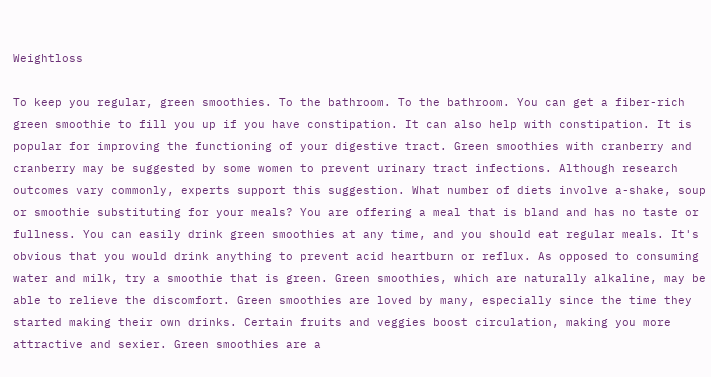Weightloss

To keep you regular, green smoothies. To the bathroom. To the bathroom. You can get a fiber-rich green smoothie to fill you up if you have constipation. It can also help with constipation. It is popular for improving the functioning of your digestive tract. Green smoothies with cranberry and cranberry may be suggested by some women to prevent urinary tract infections. Although research outcomes vary commonly, experts support this suggestion. What number of diets involve a-shake, soup or smoothie substituting for your meals? You are offering a meal that is bland and has no taste or fullness. You can easily drink green smoothies at any time, and you should eat regular meals. It's obvious that you would drink anything to prevent acid heartburn or reflux. As opposed to consuming water and milk, try a smoothie that is green. Green smoothies, which are naturally alkaline, may be able to relieve the discomfort. Green smoothies are loved by many, especially since the time they started making their own drinks. Certain fruits and veggies boost circulation, making you more attractive and sexier. Green smoothies are a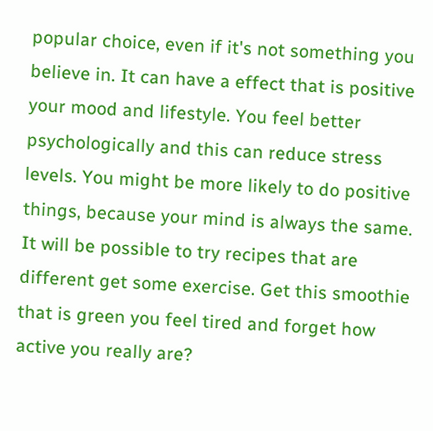popular choice, even if it's not something you believe in. It can have a effect that is positive your mood and lifestyle. You feel better psychologically and this can reduce stress levels. You might be more likely to do positive things, because your mind is always the same. It will be possible to try recipes that are different get some exercise. Get this smoothie that is green you feel tired and forget how active you really are?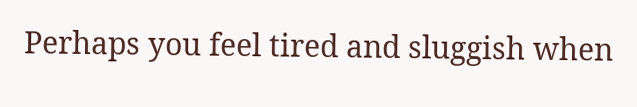Perhaps you feel tired and sluggish when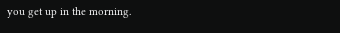you get up in the morning.